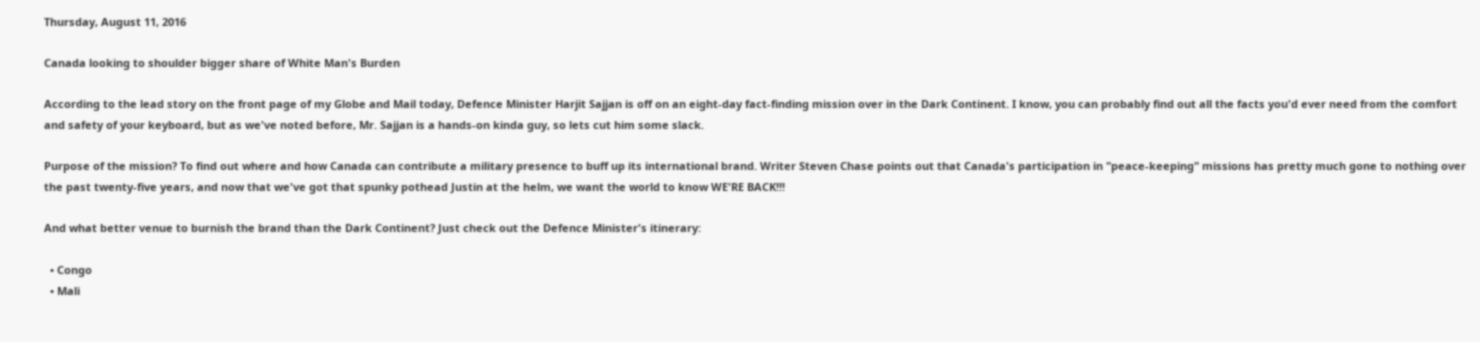Thursday, August 11, 2016

Canada looking to shoulder bigger share of White Man's Burden

According to the lead story on the front page of my Globe and Mail today, Defence Minister Harjit Sajjan is off on an eight-day fact-finding mission over in the Dark Continent. I know, you can probably find out all the facts you'd ever need from the comfort and safety of your keyboard, but as we've noted before, Mr. Sajjan is a hands-on kinda guy, so lets cut him some slack.

Purpose of the mission? To find out where and how Canada can contribute a military presence to buff up its international brand. Writer Steven Chase points out that Canada's participation in "peace-keeping" missions has pretty much gone to nothing over the past twenty-five years, and now that we've got that spunky pothead Justin at the helm, we want the world to know WE'RE BACK!!!

And what better venue to burnish the brand than the Dark Continent? Just check out the Defence Minister's itinerary:

  • Congo
  • Mali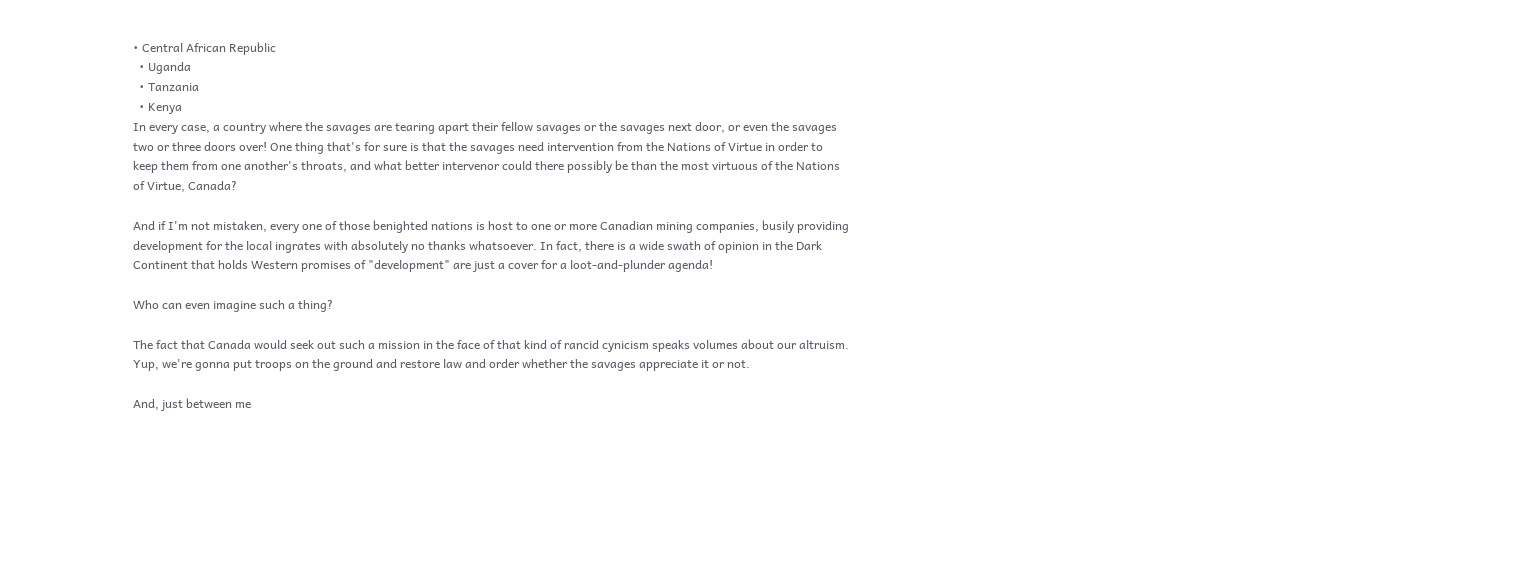• Central African Republic
  • Uganda
  • Tanzania
  • Kenya
In every case, a country where the savages are tearing apart their fellow savages or the savages next door, or even the savages two or three doors over! One thing that's for sure is that the savages need intervention from the Nations of Virtue in order to keep them from one another's throats, and what better intervenor could there possibly be than the most virtuous of the Nations of Virtue, Canada?

And if I'm not mistaken, every one of those benighted nations is host to one or more Canadian mining companies, busily providing development for the local ingrates with absolutely no thanks whatsoever. In fact, there is a wide swath of opinion in the Dark Continent that holds Western promises of "development" are just a cover for a loot-and-plunder agenda!

Who can even imagine such a thing?

The fact that Canada would seek out such a mission in the face of that kind of rancid cynicism speaks volumes about our altruism. Yup, we're gonna put troops on the ground and restore law and order whether the savages appreciate it or not.

And, just between me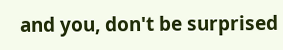and you, don't be surprised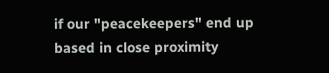if our "peacekeepers" end up based in close proximity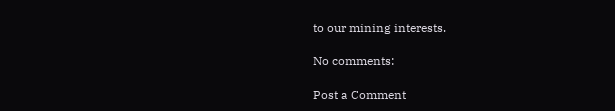to our mining interests.

No comments:

Post a Comment